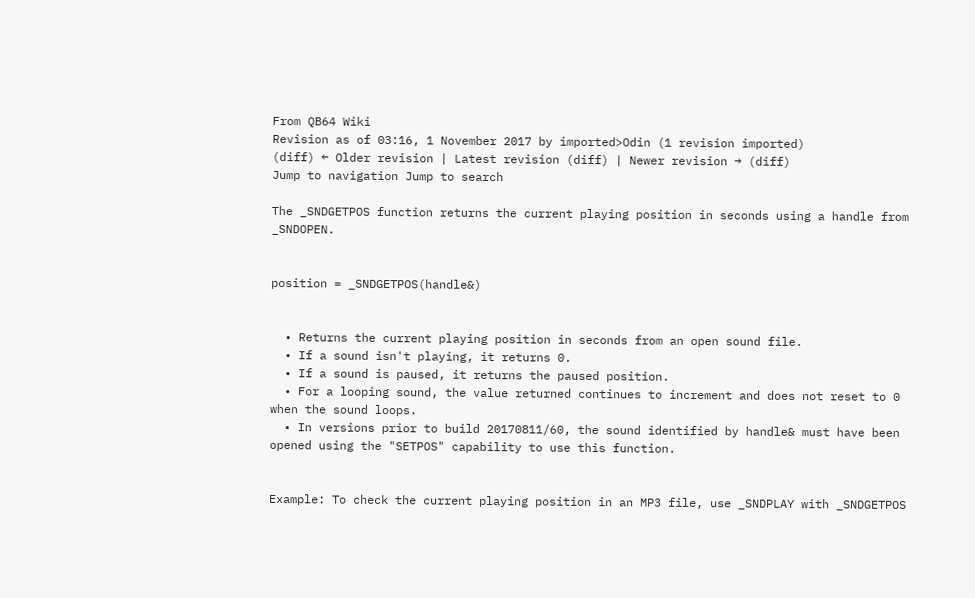From QB64 Wiki
Revision as of 03:16, 1 November 2017 by imported>Odin (1 revision imported)
(diff) ← Older revision | Latest revision (diff) | Newer revision → (diff)
Jump to navigation Jump to search

The _SNDGETPOS function returns the current playing position in seconds using a handle from _SNDOPEN.


position = _SNDGETPOS(handle&)


  • Returns the current playing position in seconds from an open sound file.
  • If a sound isn't playing, it returns 0.
  • If a sound is paused, it returns the paused position.
  • For a looping sound, the value returned continues to increment and does not reset to 0 when the sound loops.
  • In versions prior to build 20170811/60, the sound identified by handle& must have been opened using the "SETPOS" capability to use this function.


Example: To check the current playing position in an MP3 file, use _SNDPLAY with _SNDGETPOS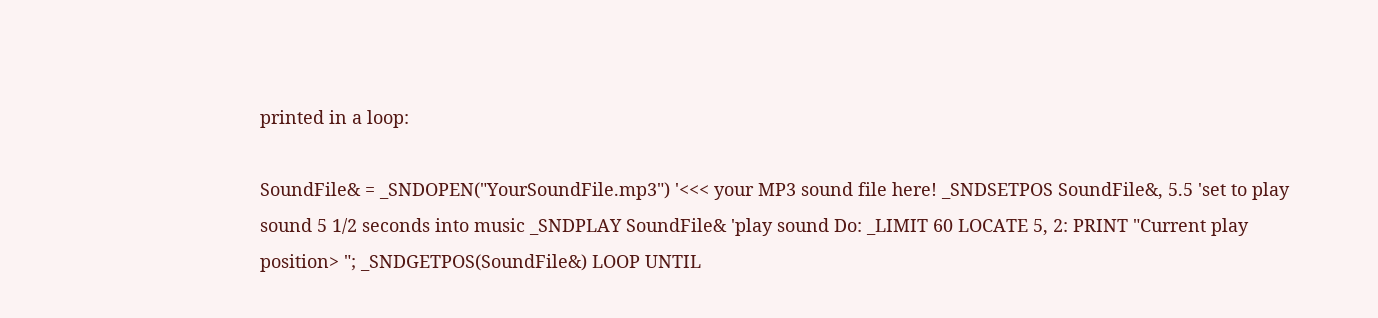printed in a loop:

SoundFile& = _SNDOPEN("YourSoundFile.mp3") '<<< your MP3 sound file here! _SNDSETPOS SoundFile&, 5.5 'set to play sound 5 1/2 seconds into music _SNDPLAY SoundFile& 'play sound Do: _LIMIT 60 LOCATE 5, 2: PRINT "Current play position> "; _SNDGETPOS(SoundFile&) LOOP UNTIL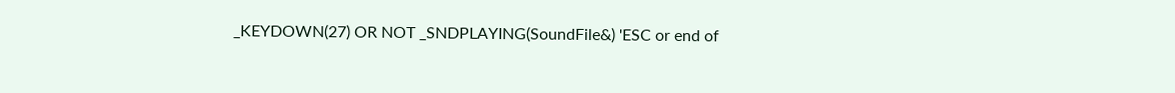_KEYDOWN(27) OR NOT _SNDPLAYING(SoundFile&) 'ESC or end of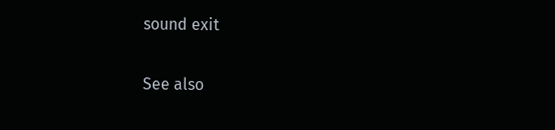sound exit

See also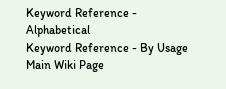Keyword Reference - Alphabetical
Keyword Reference - By Usage
Main Wiki Page